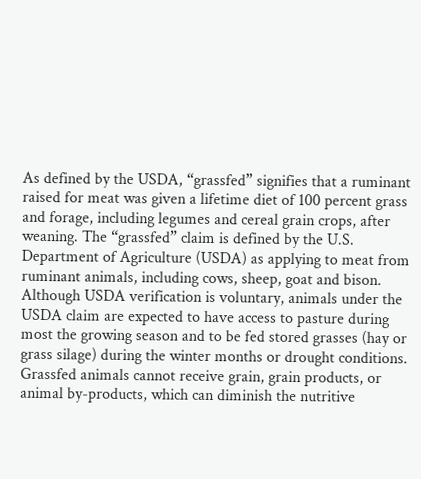As defined by the USDA, “grassfed” signifies that a ruminant raised for meat was given a lifetime diet of 100 percent grass and forage, including legumes and cereal grain crops, after weaning. The “grassfed” claim is defined by the U.S. Department of Agriculture (USDA) as applying to meat from ruminant animals, including cows, sheep, goat and bison. Although USDA verification is voluntary, animals under the USDA claim are expected to have access to pasture during most the growing season and to be fed stored grasses (hay or grass silage) during the winter months or drought conditions. Grassfed animals cannot receive grain, grain products, or animal by-products, which can diminish the nutritive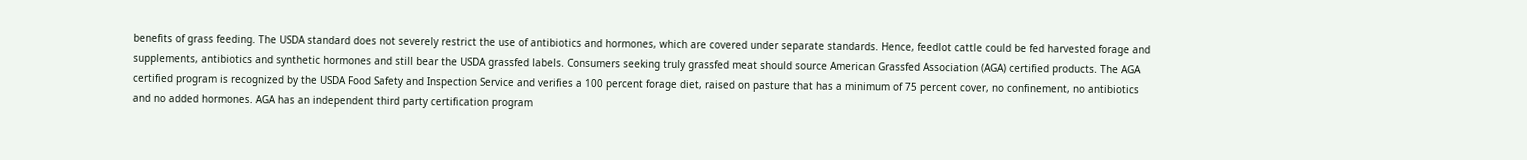benefits of grass feeding. The USDA standard does not severely restrict the use of antibiotics and hormones, which are covered under separate standards. Hence, feedlot cattle could be fed harvested forage and supplements, antibiotics and synthetic hormones and still bear the USDA grassfed labels. Consumers seeking truly grassfed meat should source American Grassfed Association (AGA) certified products. The AGA certified program is recognized by the USDA Food Safety and Inspection Service and verifies a 100 percent forage diet, raised on pasture that has a minimum of 75 percent cover, no confinement, no antibiotics and no added hormones. AGA has an independent third party certification program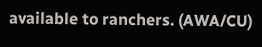available to ranchers. (AWA/CU)